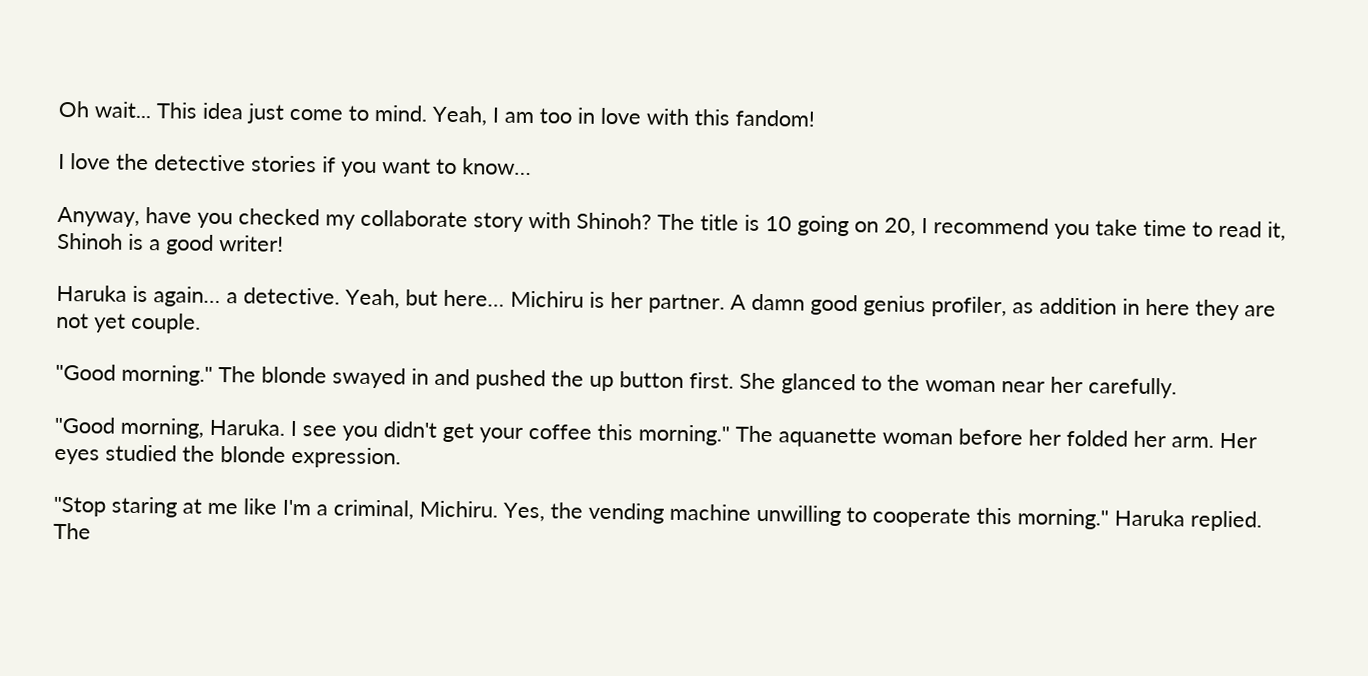Oh wait... This idea just come to mind. Yeah, I am too in love with this fandom!

I love the detective stories if you want to know…

Anyway, have you checked my collaborate story with Shinoh? The title is 10 going on 20, I recommend you take time to read it, Shinoh is a good writer!

Haruka is again… a detective. Yeah, but here… Michiru is her partner. A damn good genius profiler, as addition in here they are not yet couple.

"Good morning." The blonde swayed in and pushed the up button first. She glanced to the woman near her carefully.

"Good morning, Haruka. I see you didn't get your coffee this morning." The aquanette woman before her folded her arm. Her eyes studied the blonde expression.

"Stop staring at me like I'm a criminal, Michiru. Yes, the vending machine unwilling to cooperate this morning." Haruka replied. The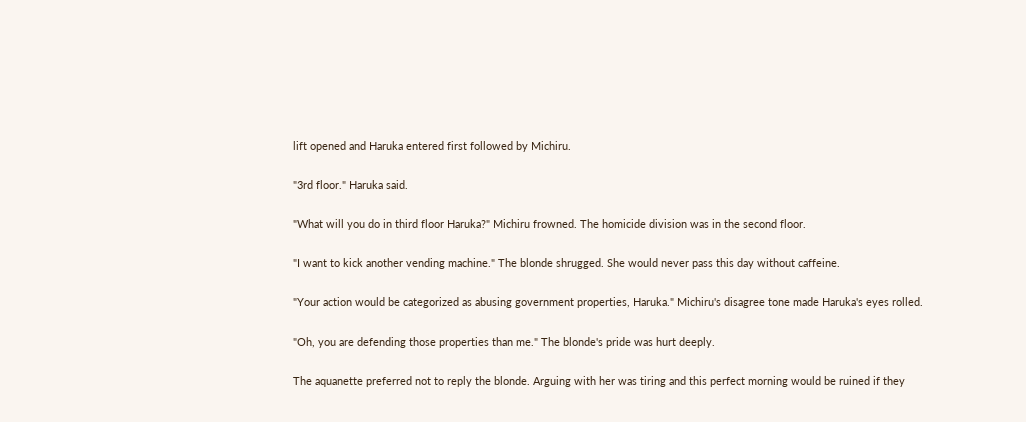lift opened and Haruka entered first followed by Michiru.

"3rd floor." Haruka said.

"What will you do in third floor Haruka?" Michiru frowned. The homicide division was in the second floor.

"I want to kick another vending machine." The blonde shrugged. She would never pass this day without caffeine.

"Your action would be categorized as abusing government properties, Haruka." Michiru's disagree tone made Haruka's eyes rolled.

"Oh, you are defending those properties than me." The blonde's pride was hurt deeply.

The aquanette preferred not to reply the blonde. Arguing with her was tiring and this perfect morning would be ruined if they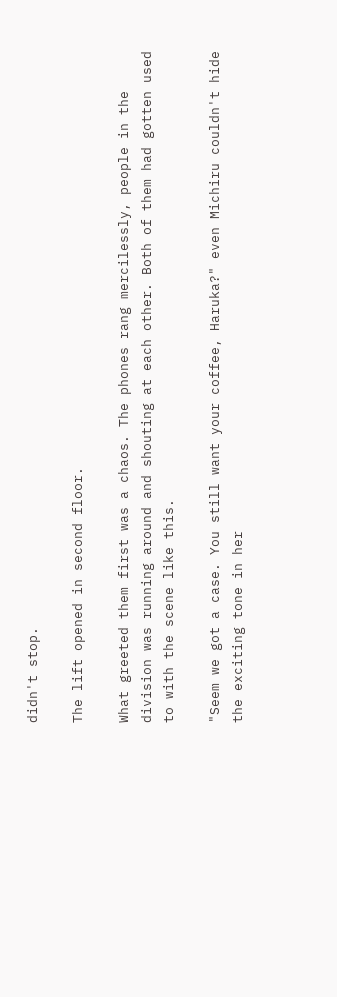didn't stop.

The lift opened in second floor.

What greeted them first was a chaos. The phones rang mercilessly, people in the division was running around and shouting at each other. Both of them had gotten used to with the scene like this.

"Seem we got a case. You still want your coffee, Haruka?" even Michiru couldn't hide the exciting tone in her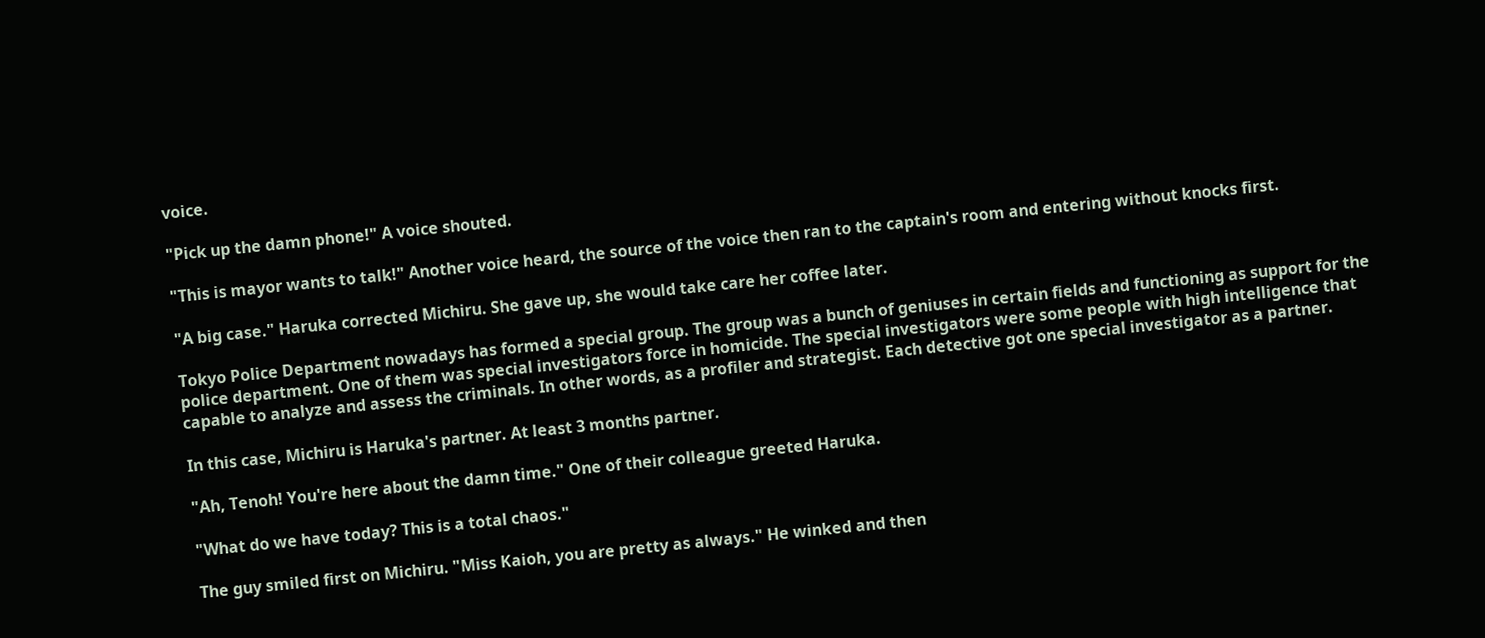voice.

"Pick up the damn phone!" A voice shouted.

"This is mayor wants to talk!" Another voice heard, the source of the voice then ran to the captain's room and entering without knocks first.

"A big case." Haruka corrected Michiru. She gave up, she would take care her coffee later.

Tokyo Police Department nowadays has formed a special group. The group was a bunch of geniuses in certain fields and functioning as support for the police department. One of them was special investigators force in homicide. The special investigators were some people with high intelligence that capable to analyze and assess the criminals. In other words, as a profiler and strategist. Each detective got one special investigator as a partner.

In this case, Michiru is Haruka's partner. At least 3 months partner.

"Ah, Tenoh! You're here about the damn time." One of their colleague greeted Haruka.

"What do we have today? This is a total chaos."

The guy smiled first on Michiru. "Miss Kaioh, you are pretty as always." He winked and then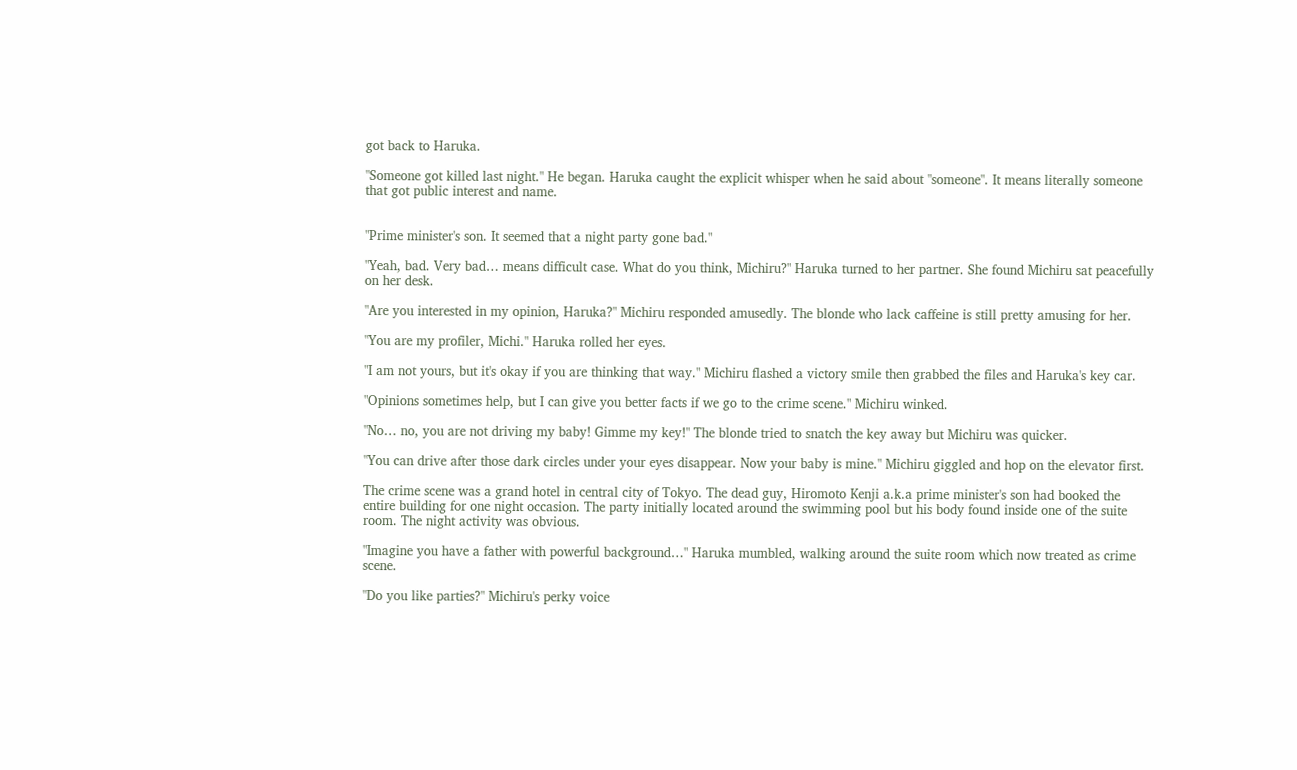got back to Haruka.

"Someone got killed last night." He began. Haruka caught the explicit whisper when he said about "someone". It means literally someone that got public interest and name.


"Prime minister's son. It seemed that a night party gone bad."

"Yeah, bad. Very bad… means difficult case. What do you think, Michiru?" Haruka turned to her partner. She found Michiru sat peacefully on her desk.

"Are you interested in my opinion, Haruka?" Michiru responded amusedly. The blonde who lack caffeine is still pretty amusing for her.

"You are my profiler, Michi." Haruka rolled her eyes.

"I am not yours, but it's okay if you are thinking that way." Michiru flashed a victory smile then grabbed the files and Haruka's key car.

"Opinions sometimes help, but I can give you better facts if we go to the crime scene." Michiru winked.

"No… no, you are not driving my baby! Gimme my key!" The blonde tried to snatch the key away but Michiru was quicker.

"You can drive after those dark circles under your eyes disappear. Now your baby is mine." Michiru giggled and hop on the elevator first.

The crime scene was a grand hotel in central city of Tokyo. The dead guy, Hiromoto Kenji a.k.a prime minister's son had booked the entire building for one night occasion. The party initially located around the swimming pool but his body found inside one of the suite room. The night activity was obvious.

"Imagine you have a father with powerful background…" Haruka mumbled, walking around the suite room which now treated as crime scene.

"Do you like parties?" Michiru's perky voice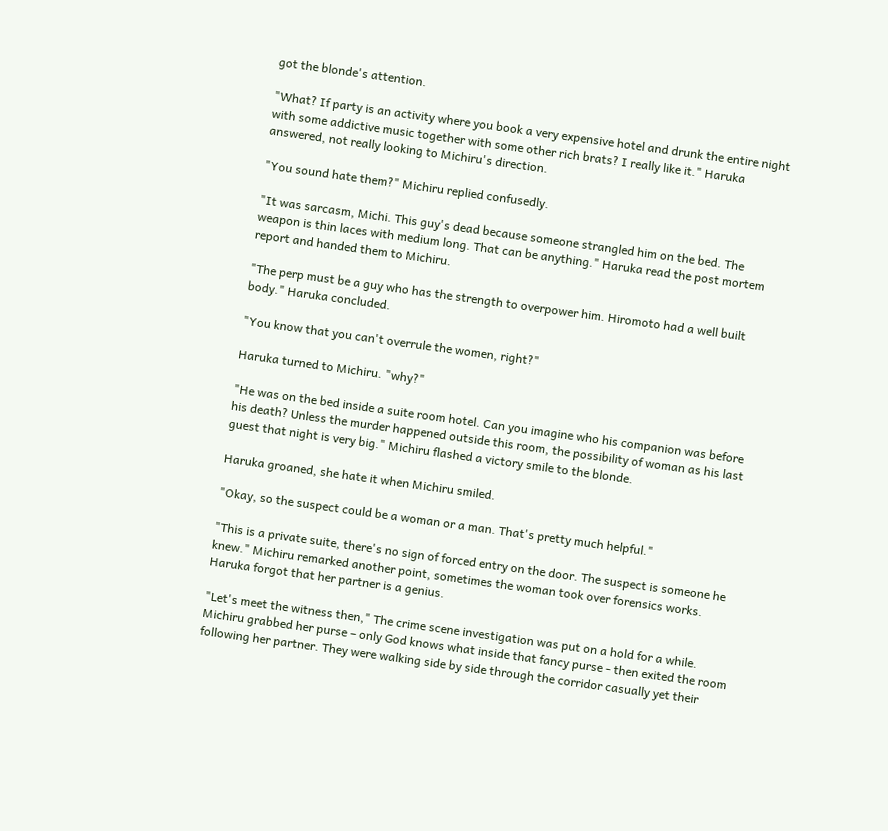got the blonde's attention.

"What? If party is an activity where you book a very expensive hotel and drunk the entire night with some addictive music together with some other rich brats? I really like it." Haruka answered, not really looking to Michiru's direction.

"You sound hate them?" Michiru replied confusedly.

"It was sarcasm, Michi. This guy's dead because someone strangled him on the bed. The weapon is thin laces with medium long. That can be anything." Haruka read the post mortem report and handed them to Michiru.

"The perp must be a guy who has the strength to overpower him. Hiromoto had a well built body." Haruka concluded.

"You know that you can't overrule the women, right?"

Haruka turned to Michiru. "why?"

"He was on the bed inside a suite room hotel. Can you imagine who his companion was before his death? Unless the murder happened outside this room, the possibility of woman as his last guest that night is very big." Michiru flashed a victory smile to the blonde.

Haruka groaned, she hate it when Michiru smiled.

"Okay, so the suspect could be a woman or a man. That's pretty much helpful."

"This is a private suite, there's no sign of forced entry on the door. The suspect is someone he knew." Michiru remarked another point, sometimes the woman took over forensics works. Haruka forgot that her partner is a genius.

"Let's meet the witness then," The crime scene investigation was put on a hold for a while. Michiru grabbed her purse – only God knows what inside that fancy purse - then exited the room following her partner. They were walking side by side through the corridor casually yet their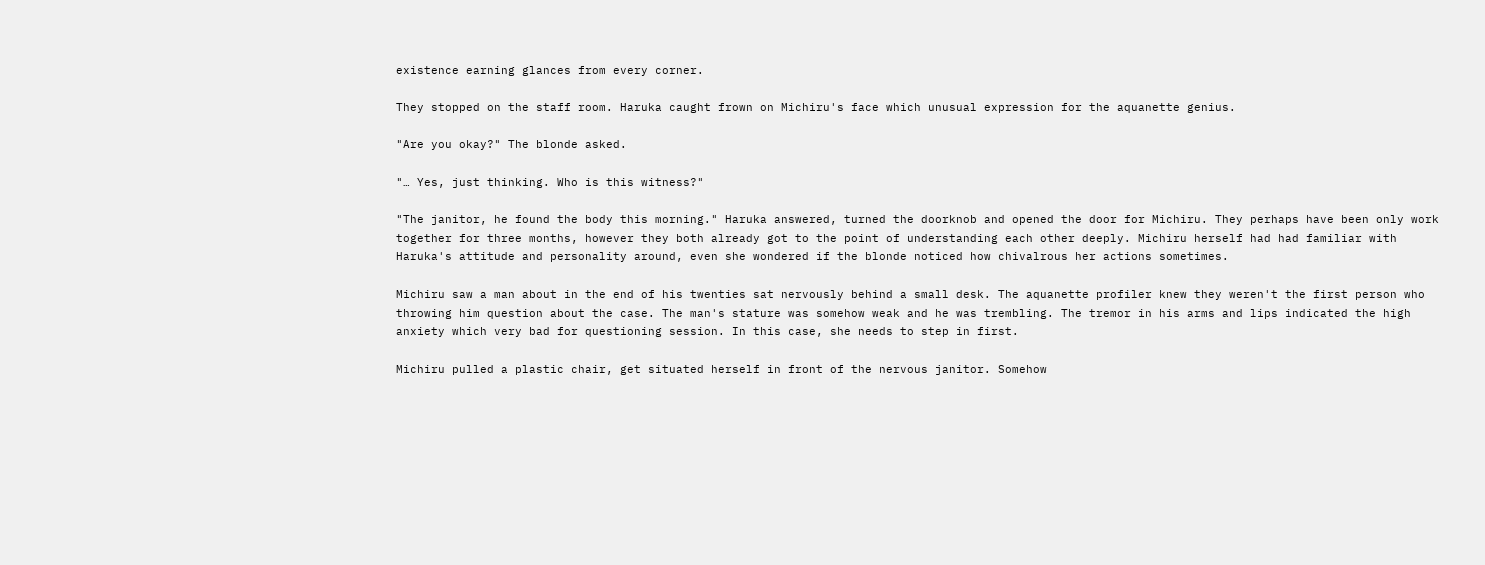existence earning glances from every corner.

They stopped on the staff room. Haruka caught frown on Michiru's face which unusual expression for the aquanette genius.

"Are you okay?" The blonde asked.

"… Yes, just thinking. Who is this witness?"

"The janitor, he found the body this morning." Haruka answered, turned the doorknob and opened the door for Michiru. They perhaps have been only work together for three months, however they both already got to the point of understanding each other deeply. Michiru herself had had familiar with Haruka's attitude and personality around, even she wondered if the blonde noticed how chivalrous her actions sometimes.

Michiru saw a man about in the end of his twenties sat nervously behind a small desk. The aquanette profiler knew they weren't the first person who throwing him question about the case. The man's stature was somehow weak and he was trembling. The tremor in his arms and lips indicated the high anxiety which very bad for questioning session. In this case, she needs to step in first.

Michiru pulled a plastic chair, get situated herself in front of the nervous janitor. Somehow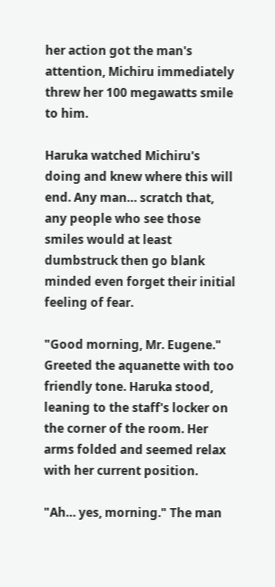her action got the man's attention, Michiru immediately threw her 100 megawatts smile to him.

Haruka watched Michiru's doing and knew where this will end. Any man… scratch that, any people who see those smiles would at least dumbstruck then go blank minded even forget their initial feeling of fear.

"Good morning, Mr. Eugene." Greeted the aquanette with too friendly tone. Haruka stood, leaning to the staff's locker on the corner of the room. Her arms folded and seemed relax with her current position.

"Ah… yes, morning." The man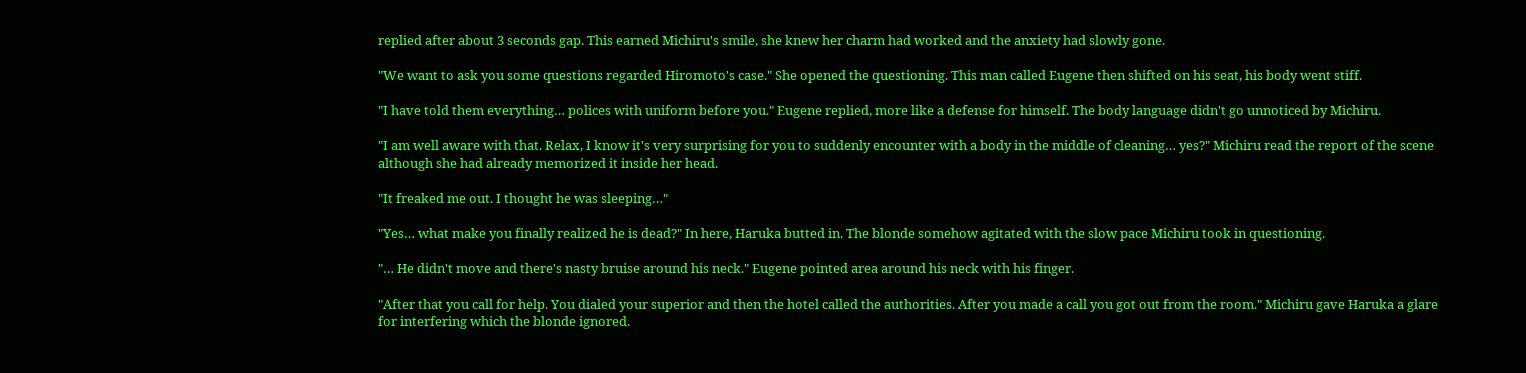replied after about 3 seconds gap. This earned Michiru's smile, she knew her charm had worked and the anxiety had slowly gone.

"We want to ask you some questions regarded Hiromoto's case." She opened the questioning. This man called Eugene then shifted on his seat, his body went stiff.

"I have told them everything… polices with uniform before you." Eugene replied, more like a defense for himself. The body language didn't go unnoticed by Michiru.

"I am well aware with that. Relax, I know it's very surprising for you to suddenly encounter with a body in the middle of cleaning… yes?" Michiru read the report of the scene although she had already memorized it inside her head.

"It freaked me out. I thought he was sleeping…"

"Yes… what make you finally realized he is dead?" In here, Haruka butted in. The blonde somehow agitated with the slow pace Michiru took in questioning.

"… He didn't move and there's nasty bruise around his neck." Eugene pointed area around his neck with his finger.

"After that you call for help. You dialed your superior and then the hotel called the authorities. After you made a call you got out from the room." Michiru gave Haruka a glare for interfering which the blonde ignored.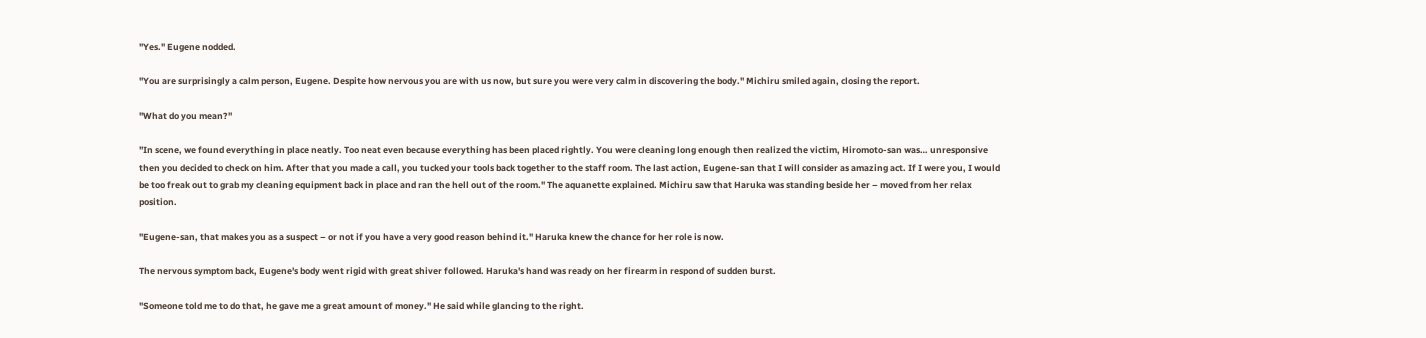"Yes." Eugene nodded.

"You are surprisingly a calm person, Eugene. Despite how nervous you are with us now, but sure you were very calm in discovering the body." Michiru smiled again, closing the report.

"What do you mean?"

"In scene, we found everything in place neatly. Too neat even because everything has been placed rightly. You were cleaning long enough then realized the victim, Hiromoto-san was… unresponsive then you decided to check on him. After that you made a call, you tucked your tools back together to the staff room. The last action, Eugene-san that I will consider as amazing act. If I were you, I would be too freak out to grab my cleaning equipment back in place and ran the hell out of the room." The aquanette explained. Michiru saw that Haruka was standing beside her – moved from her relax position.

"Eugene-san, that makes you as a suspect – or not if you have a very good reason behind it." Haruka knew the chance for her role is now.

The nervous symptom back, Eugene's body went rigid with great shiver followed. Haruka's hand was ready on her firearm in respond of sudden burst.

"Someone told me to do that, he gave me a great amount of money." He said while glancing to the right.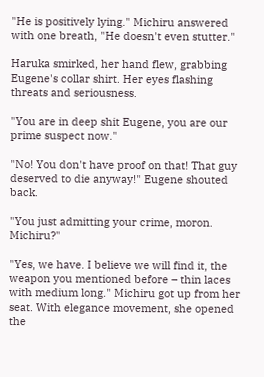"He is positively lying." Michiru answered with one breath, "He doesn't even stutter."

Haruka smirked, her hand flew, grabbing Eugene's collar shirt. Her eyes flashing threats and seriousness.

"You are in deep shit Eugene, you are our prime suspect now."

"No! You don't have proof on that! That guy deserved to die anyway!" Eugene shouted back.

"You just admitting your crime, moron. Michiru?"

"Yes, we have. I believe we will find it, the weapon you mentioned before – thin laces with medium long." Michiru got up from her seat. With elegance movement, she opened the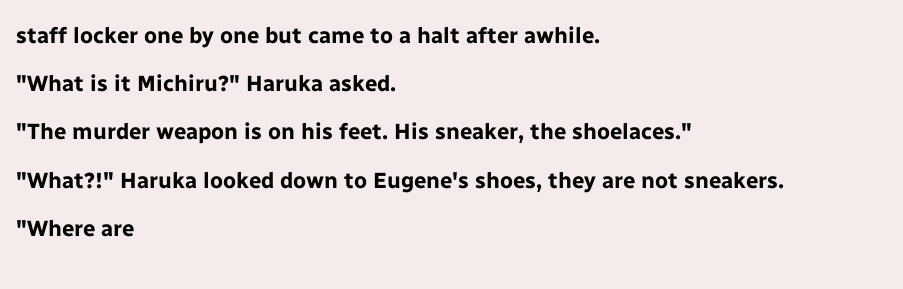staff locker one by one but came to a halt after awhile.

"What is it Michiru?" Haruka asked.

"The murder weapon is on his feet. His sneaker, the shoelaces."

"What?!" Haruka looked down to Eugene's shoes, they are not sneakers.

"Where are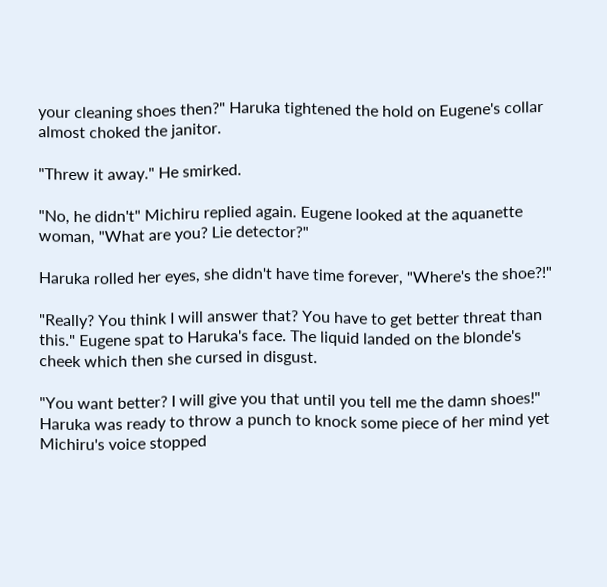your cleaning shoes then?" Haruka tightened the hold on Eugene's collar almost choked the janitor.

"Threw it away." He smirked.

"No, he didn't" Michiru replied again. Eugene looked at the aquanette woman, "What are you? Lie detector?"

Haruka rolled her eyes, she didn't have time forever, "Where's the shoe?!"

"Really? You think I will answer that? You have to get better threat than this." Eugene spat to Haruka's face. The liquid landed on the blonde's cheek which then she cursed in disgust.

"You want better? I will give you that until you tell me the damn shoes!" Haruka was ready to throw a punch to knock some piece of her mind yet Michiru's voice stopped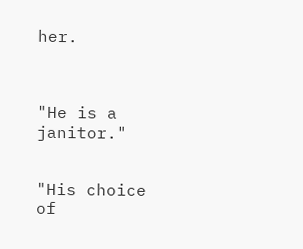her.



"He is a janitor."


"His choice of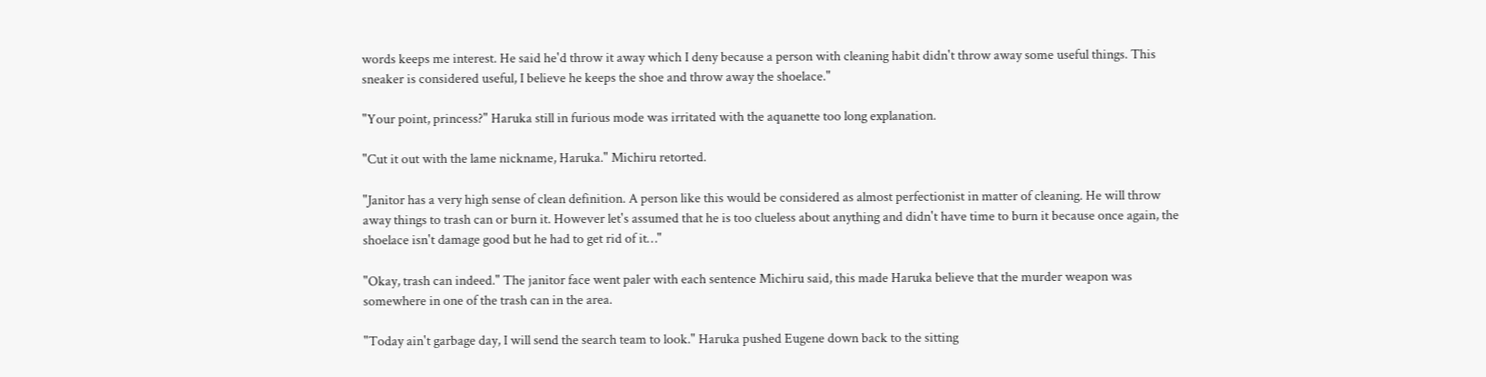words keeps me interest. He said he'd throw it away which I deny because a person with cleaning habit didn't throw away some useful things. This sneaker is considered useful, I believe he keeps the shoe and throw away the shoelace."

"Your point, princess?" Haruka still in furious mode was irritated with the aquanette too long explanation.

"Cut it out with the lame nickname, Haruka." Michiru retorted.

"Janitor has a very high sense of clean definition. A person like this would be considered as almost perfectionist in matter of cleaning. He will throw away things to trash can or burn it. However let's assumed that he is too clueless about anything and didn't have time to burn it because once again, the shoelace isn't damage good but he had to get rid of it…"

"Okay, trash can indeed." The janitor face went paler with each sentence Michiru said, this made Haruka believe that the murder weapon was somewhere in one of the trash can in the area.

"Today ain't garbage day, I will send the search team to look." Haruka pushed Eugene down back to the sitting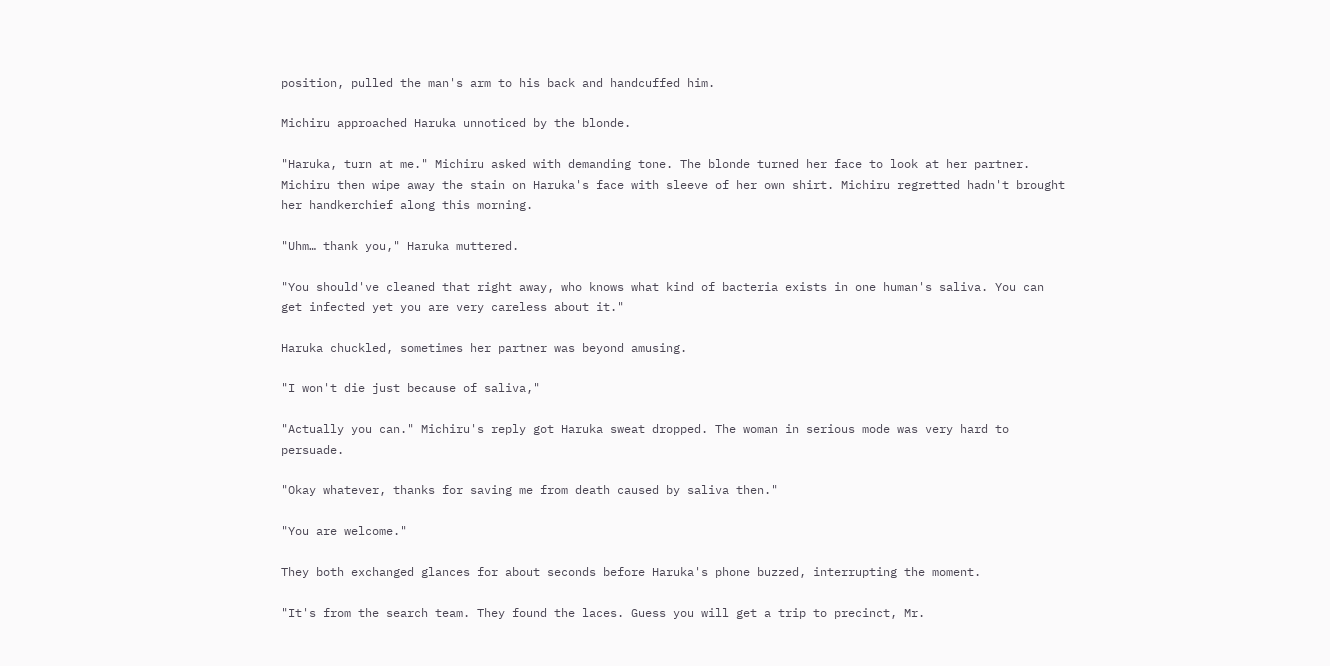position, pulled the man's arm to his back and handcuffed him.

Michiru approached Haruka unnoticed by the blonde.

"Haruka, turn at me." Michiru asked with demanding tone. The blonde turned her face to look at her partner. Michiru then wipe away the stain on Haruka's face with sleeve of her own shirt. Michiru regretted hadn't brought her handkerchief along this morning.

"Uhm… thank you," Haruka muttered.

"You should've cleaned that right away, who knows what kind of bacteria exists in one human's saliva. You can get infected yet you are very careless about it."

Haruka chuckled, sometimes her partner was beyond amusing.

"I won't die just because of saliva,"

"Actually you can." Michiru's reply got Haruka sweat dropped. The woman in serious mode was very hard to persuade.

"Okay whatever, thanks for saving me from death caused by saliva then."

"You are welcome."

They both exchanged glances for about seconds before Haruka's phone buzzed, interrupting the moment.

"It's from the search team. They found the laces. Guess you will get a trip to precinct, Mr.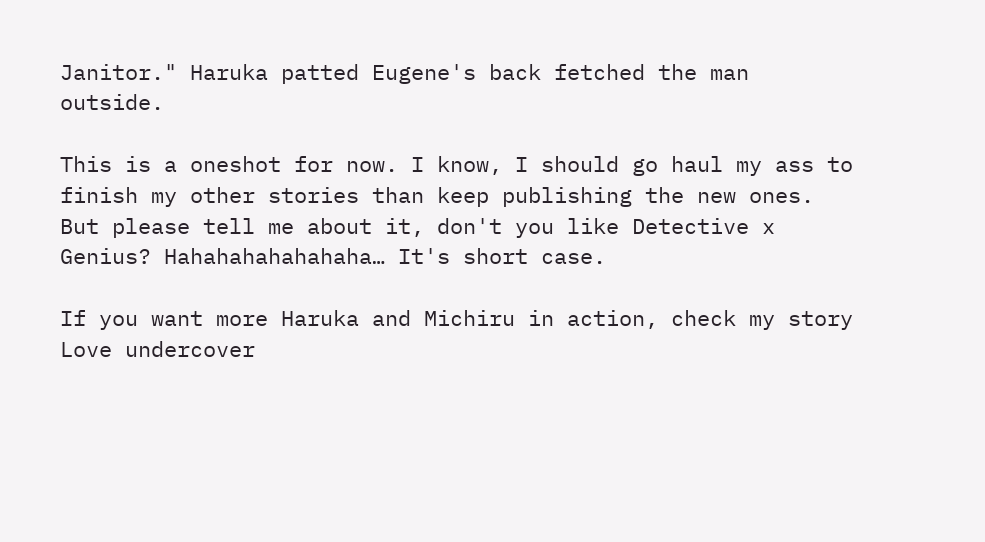Janitor." Haruka patted Eugene's back fetched the man outside.

This is a oneshot for now. I know, I should go haul my ass to finish my other stories than keep publishing the new ones. But please tell me about it, don't you like Detective x Genius? Hahahahahahahaha… It's short case.

If you want more Haruka and Michiru in action, check my story Love undercover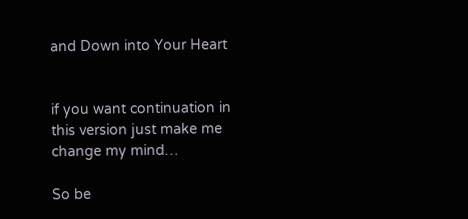and Down into Your Heart


if you want continuation in this version just make me change my mind…

So be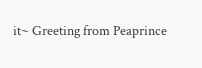it~ Greeting from Peaprince